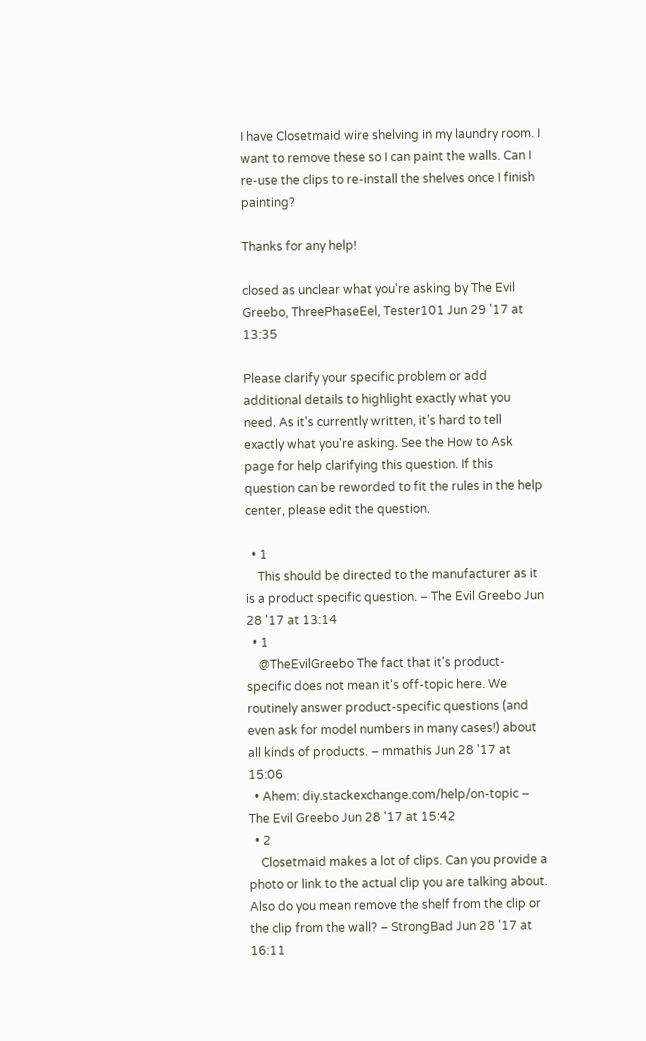I have Closetmaid wire shelving in my laundry room. I want to remove these so I can paint the walls. Can I re-use the clips to re-install the shelves once I finish painting?

Thanks for any help!

closed as unclear what you're asking by The Evil Greebo, ThreePhaseEel, Tester101 Jun 29 '17 at 13:35

Please clarify your specific problem or add additional details to highlight exactly what you need. As it's currently written, it’s hard to tell exactly what you're asking. See the How to Ask page for help clarifying this question. If this question can be reworded to fit the rules in the help center, please edit the question.

  • 1
    This should be directed to the manufacturer as it is a product specific question. – The Evil Greebo Jun 28 '17 at 13:14
  • 1
    @TheEvilGreebo The fact that it's product-specific does not mean it's off-topic here. We routinely answer product-specific questions (and even ask for model numbers in many cases!) about all kinds of products. – mmathis Jun 28 '17 at 15:06
  • Ahem: diy.stackexchange.com/help/on-topic – The Evil Greebo Jun 28 '17 at 15:42
  • 2
    Closetmaid makes a lot of clips. Can you provide a photo or link to the actual clip you are talking about. Also do you mean remove the shelf from the clip or the clip from the wall? – StrongBad Jun 28 '17 at 16:11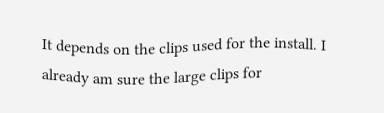It depends on the clips used for the install. I already am sure the large clips for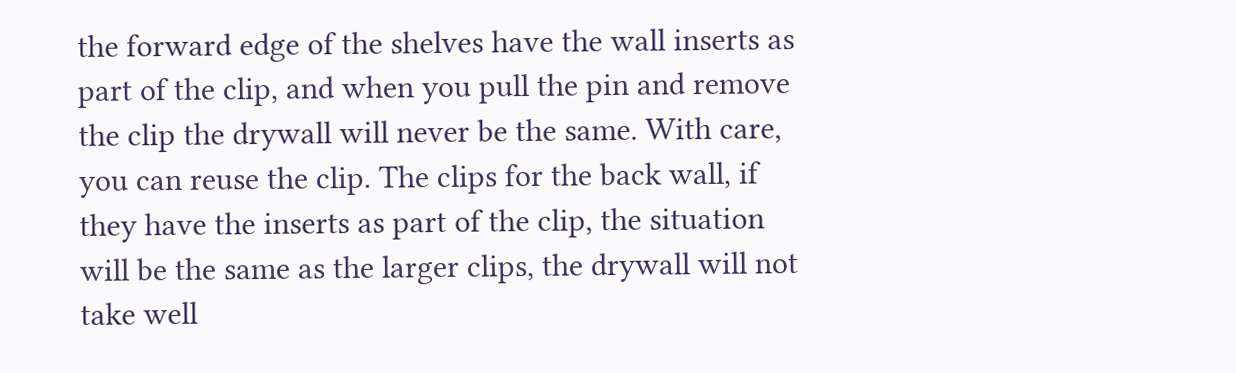the forward edge of the shelves have the wall inserts as part of the clip, and when you pull the pin and remove the clip the drywall will never be the same. With care, you can reuse the clip. The clips for the back wall, if they have the inserts as part of the clip, the situation will be the same as the larger clips, the drywall will not take well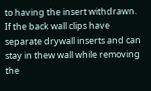to having the insert withdrawn. If the back wall clips have separate drywall inserts and can stay in thew wall while removing the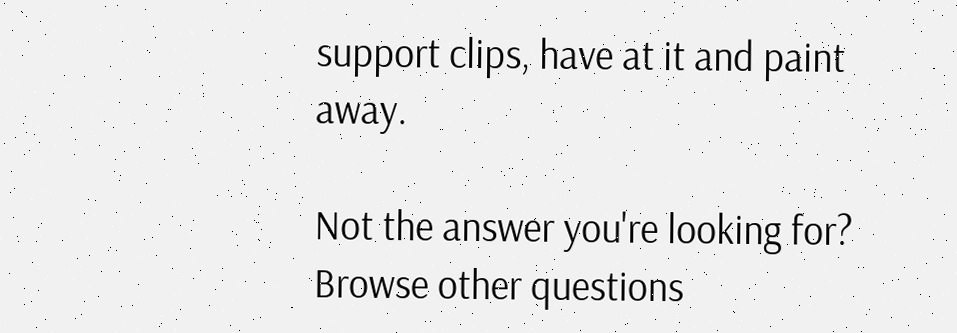support clips, have at it and paint away.

Not the answer you're looking for? Browse other questions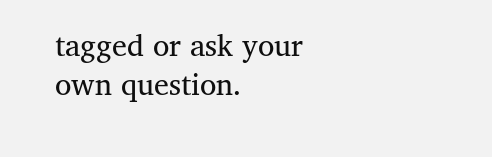tagged or ask your own question.